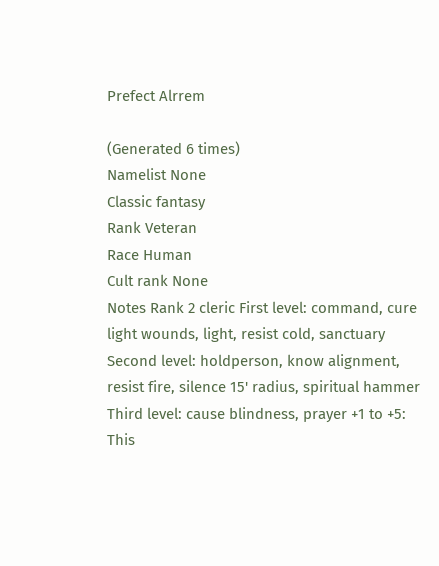Prefect Alrrem

(Generated 6 times)
Namelist None
Classic fantasy
Rank Veteran
Race Human
Cult rank None
Notes Rank 2 cleric First level: command, cure light wounds, light, resist cold, sanctuary Second level: holdperson, know alignment, resist fire, silence 15' radius, spiritual hammer Third level: cause blindness, prayer +1 to +5: This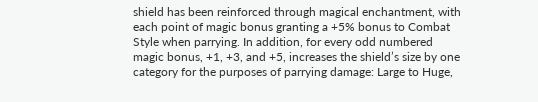shield has been reinforced through magical enchantment, with each point of magic bonus granting a +5% bonus to Combat Style when parrying. In addition, for every odd numbered magic bonus, +1, +3, and +5, increases the shield’s size by one category for the purposes of parrying damage: Large to Huge,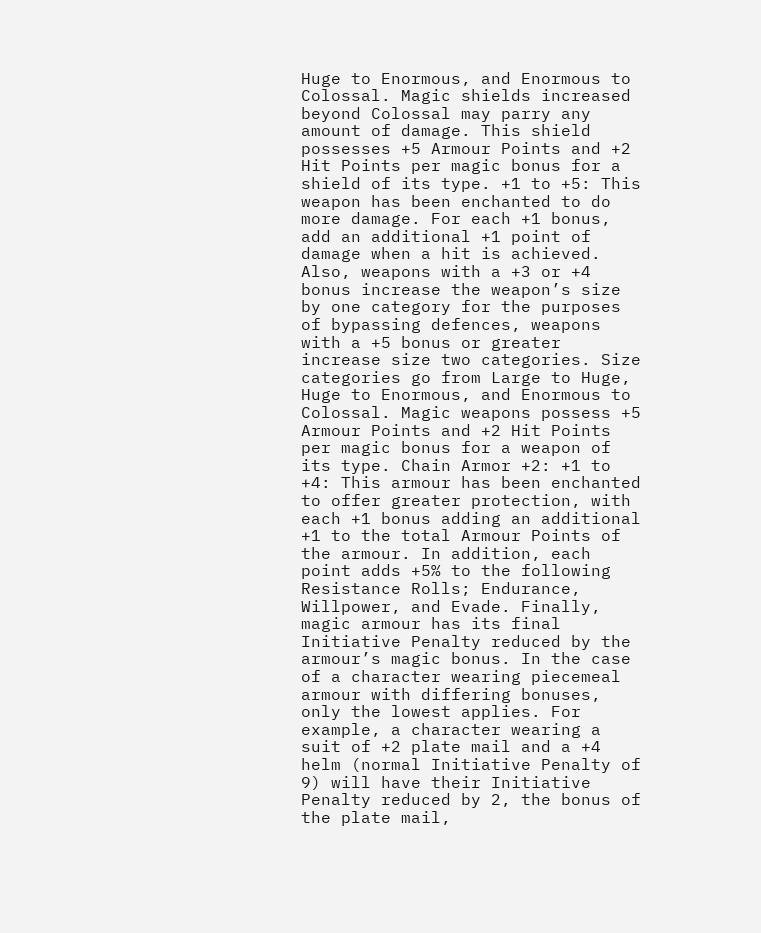Huge to Enormous, and Enormous to Colossal. Magic shields increased beyond Colossal may parry any amount of damage. This shield possesses +5 Armour Points and +2 Hit Points per magic bonus for a shield of its type. +1 to +5: This weapon has been enchanted to do more damage. For each +1 bonus, add an additional +1 point of damage when a hit is achieved. Also, weapons with a +3 or +4 bonus increase the weapon’s size by one category for the purposes of bypassing defences, weapons with a +5 bonus or greater increase size two categories. Size categories go from Large to Huge, Huge to Enormous, and Enormous to Colossal. Magic weapons possess +5 Armour Points and +2 Hit Points per magic bonus for a weapon of its type. Chain Armor +2: +1 to +4: This armour has been enchanted to offer greater protection, with each +1 bonus adding an additional +1 to the total Armour Points of the armour. In addition, each point adds +5% to the following Resistance Rolls; Endurance, Willpower, and Evade. Finally, magic armour has its final Initiative Penalty reduced by the armour’s magic bonus. In the case of a character wearing piecemeal armour with differing bonuses, only the lowest applies. For example, a character wearing a suit of +2 plate mail and a +4 helm (normal Initiative Penalty of 9) will have their Initiative Penalty reduced by 2, the bonus of the plate mail,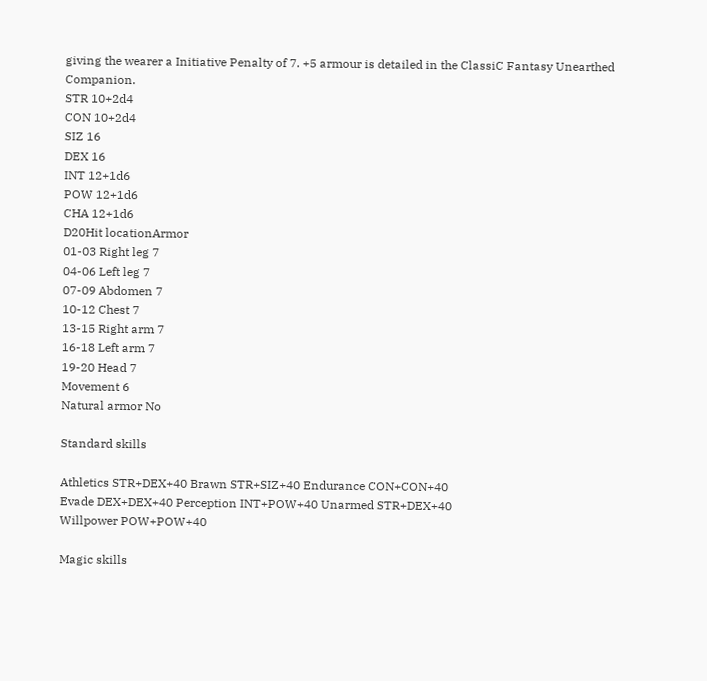giving the wearer a Initiative Penalty of 7. +5 armour is detailed in the ClassiC Fantasy Unearthed Companion.
STR 10+2d4
CON 10+2d4
SIZ 16
DEX 16
INT 12+1d6
POW 12+1d6
CHA 12+1d6
D20Hit locationArmor
01-03 Right leg 7
04-06 Left leg 7
07-09 Abdomen 7
10-12 Chest 7
13-15 Right arm 7
16-18 Left arm 7
19-20 Head 7
Movement 6
Natural armor No

Standard skills

Athletics STR+DEX+40 Brawn STR+SIZ+40 Endurance CON+CON+40
Evade DEX+DEX+40 Perception INT+POW+40 Unarmed STR+DEX+40
Willpower POW+POW+40

Magic skills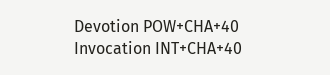Devotion POW+CHA+40 Invocation INT+CHA+40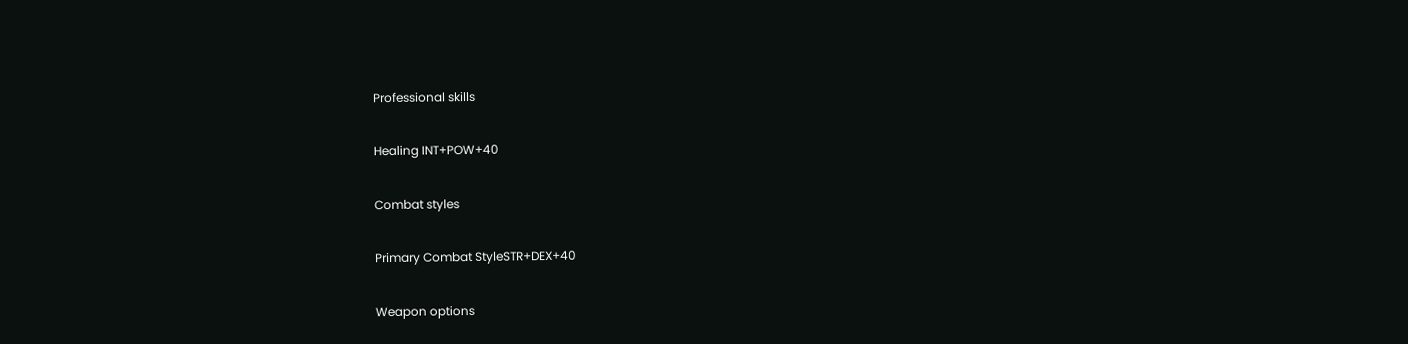Professional skills

Healing INT+POW+40

Combat styles

Primary Combat StyleSTR+DEX+40

Weapon options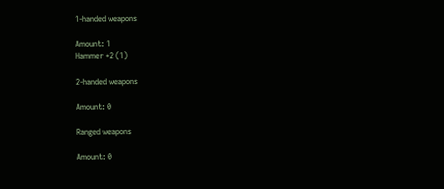1-handed weapons

Amount: 1
Hammer +2 (1)

2-handed weapons

Amount: 0

Ranged weapons

Amount: 0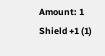Amount: 1
Shield +1 (1)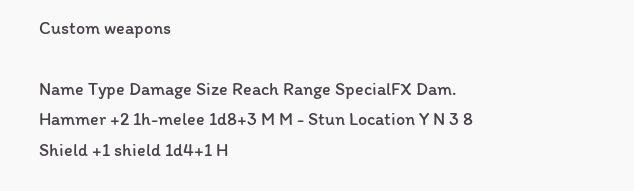Custom weapons

Name Type Damage Size Reach Range SpecialFX Dam.
Hammer +2 1h-melee 1d8+3 M M - Stun Location Y N 3 8
Shield +1 shield 1d4+1 H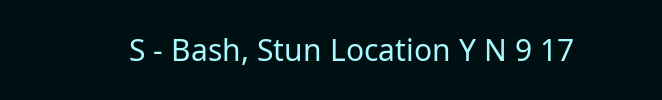S - Bash, Stun Location Y N 9 17